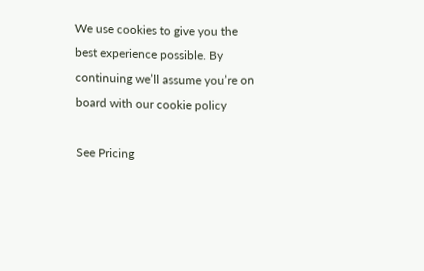We use cookies to give you the best experience possible. By continuing we’ll assume you’re on board with our cookie policy

See Pricing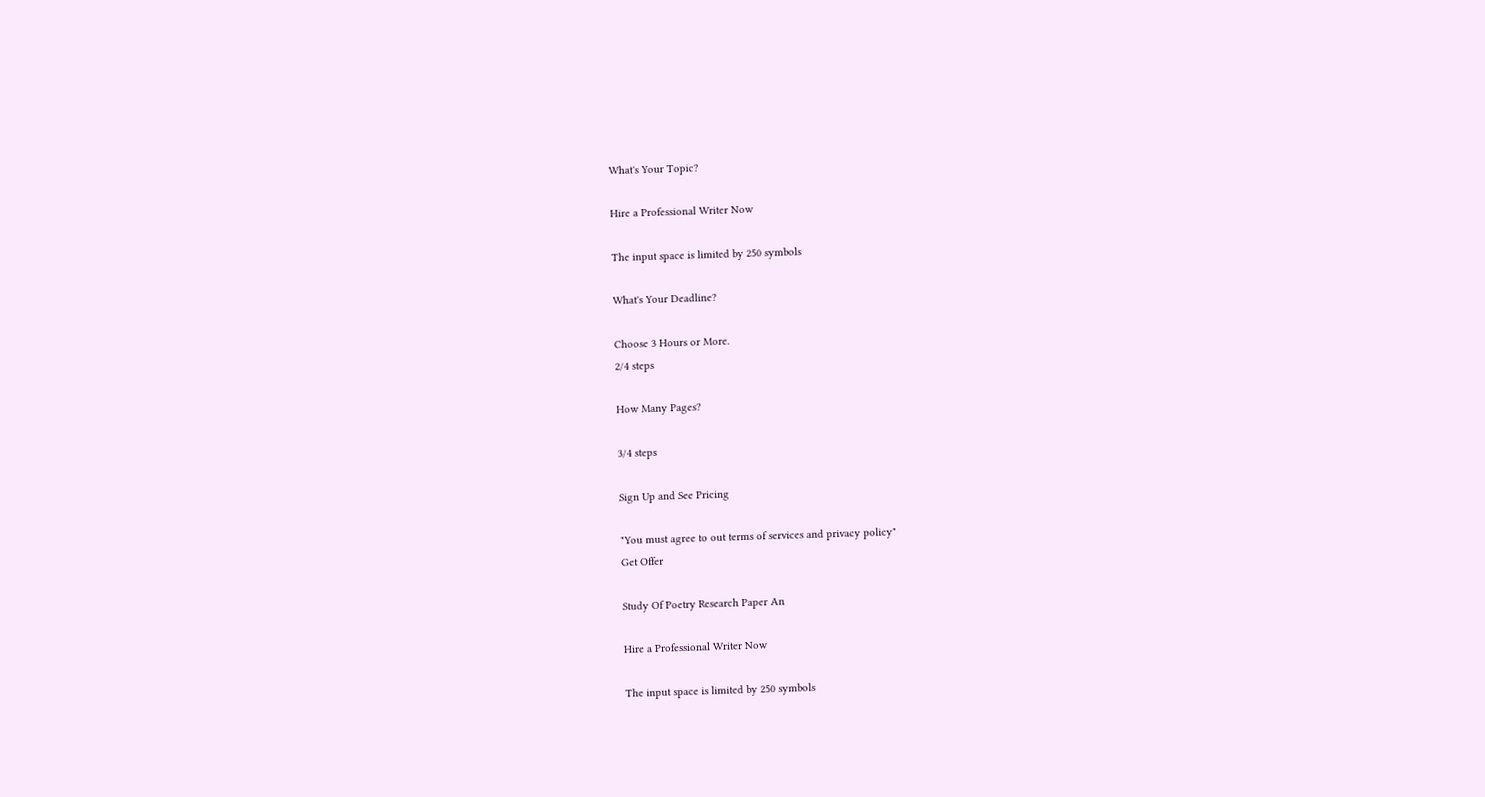What's Your Topic?

Hire a Professional Writer Now

The input space is limited by 250 symbols

What's Your Deadline?

Choose 3 Hours or More.
2/4 steps

How Many Pages?

3/4 steps

Sign Up and See Pricing

"You must agree to out terms of services and privacy policy"
Get Offer

Study Of Poetry Research Paper An

Hire a Professional Writer Now

The input space is limited by 250 symbols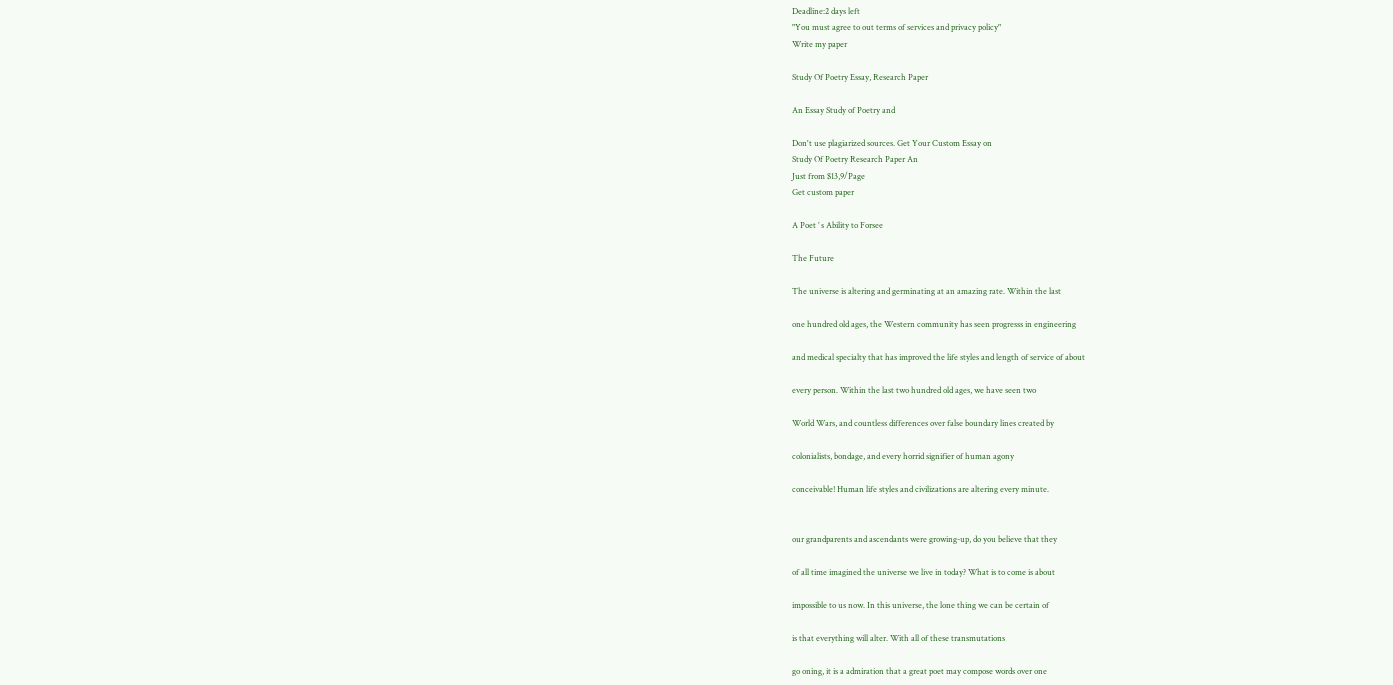Deadline:2 days left
"You must agree to out terms of services and privacy policy"
Write my paper

Study Of Poetry Essay, Research Paper

An Essay Study of Poetry and

Don't use plagiarized sources. Get Your Custom Essay on
Study Of Poetry Research Paper An
Just from $13,9/Page
Get custom paper

A Poet ’ s Ability to Forsee

The Future

The universe is altering and germinating at an amazing rate. Within the last

one hundred old ages, the Western community has seen progresss in engineering

and medical specialty that has improved the life styles and length of service of about

every person. Within the last two hundred old ages, we have seen two

World Wars, and countless differences over false boundary lines created by

colonialists, bondage, and every horrid signifier of human agony

conceivable! Human life styles and civilizations are altering every minute.


our grandparents and ascendants were growing-up, do you believe that they

of all time imagined the universe we live in today? What is to come is about

impossible to us now. In this universe, the lone thing we can be certain of

is that everything will alter. With all of these transmutations

go oning, it is a admiration that a great poet may compose words over one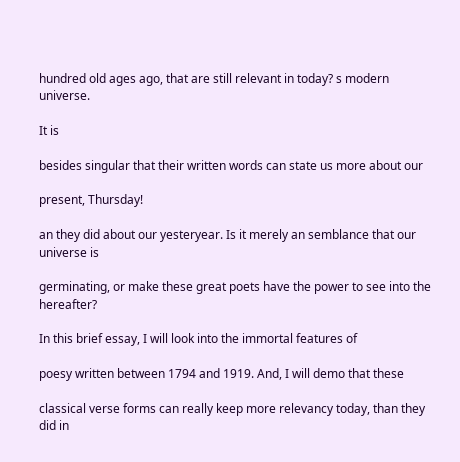hundred old ages ago, that are still relevant in today? s modern universe.

It is

besides singular that their written words can state us more about our

present, Thursday!

an they did about our yesteryear. Is it merely an semblance that our universe is

germinating, or make these great poets have the power to see into the hereafter?

In this brief essay, I will look into the immortal features of

poesy written between 1794 and 1919. And, I will demo that these

classical verse forms can really keep more relevancy today, than they did in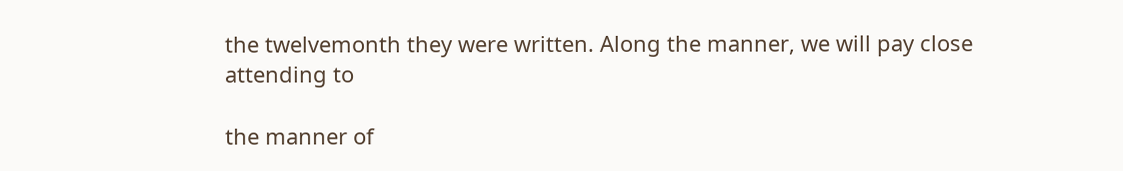the twelvemonth they were written. Along the manner, we will pay close attending to

the manner of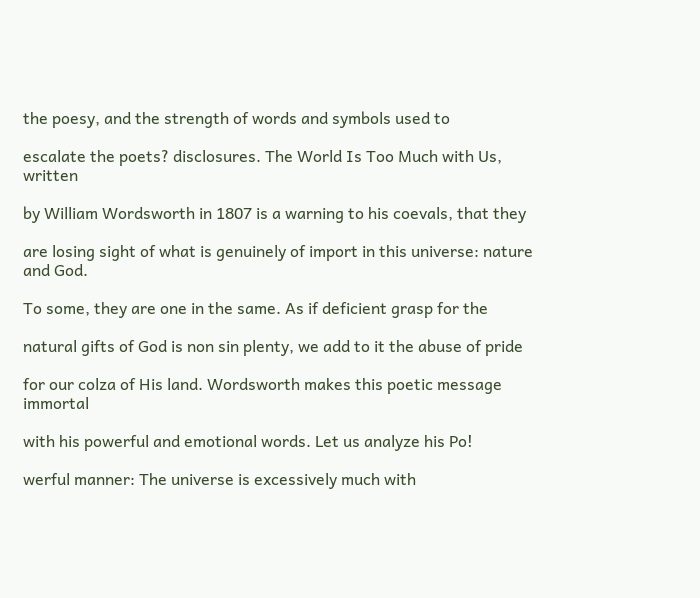the poesy, and the strength of words and symbols used to

escalate the poets? disclosures. The World Is Too Much with Us, written

by William Wordsworth in 1807 is a warning to his coevals, that they

are losing sight of what is genuinely of import in this universe: nature and God.

To some, they are one in the same. As if deficient grasp for the

natural gifts of God is non sin plenty, we add to it the abuse of pride

for our colza of His land. Wordsworth makes this poetic message immortal

with his powerful and emotional words. Let us analyze his Po!

werful manner: The universe is excessively much with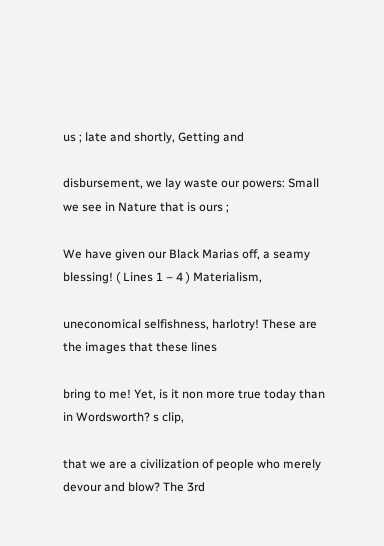us ; late and shortly, Getting and

disbursement, we lay waste our powers: Small we see in Nature that is ours ;

We have given our Black Marias off, a seamy blessing! ( Lines 1 – 4 ) Materialism,

uneconomical selfishness, harlotry! These are the images that these lines

bring to me! Yet, is it non more true today than in Wordsworth? s clip,

that we are a civilization of people who merely devour and blow? The 3rd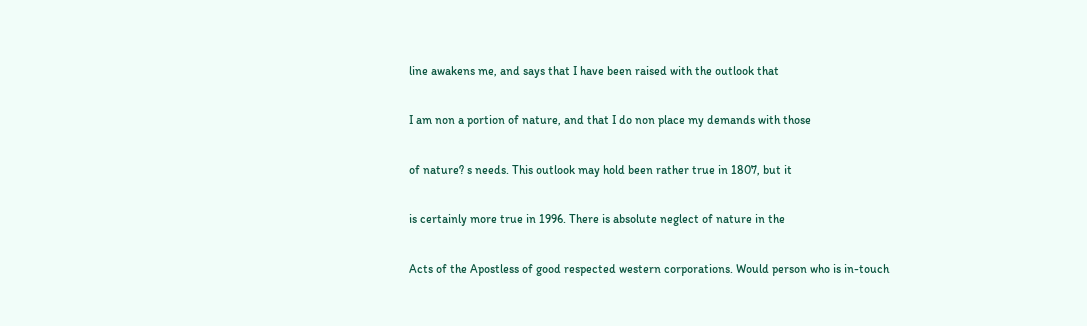line awakens me, and says that I have been raised with the outlook that

I am non a portion of nature, and that I do non place my demands with those

of nature? s needs. This outlook may hold been rather true in 1807, but it

is certainly more true in 1996. There is absolute neglect of nature in the

Acts of the Apostless of good respected western corporations. Would person who is in-touch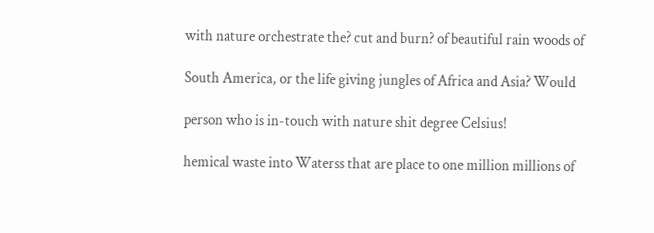with nature orchestrate the? cut and burn? of beautiful rain woods of

South America, or the life giving jungles of Africa and Asia? Would

person who is in-touch with nature shit degree Celsius!

hemical waste into Waterss that are place to one million millions of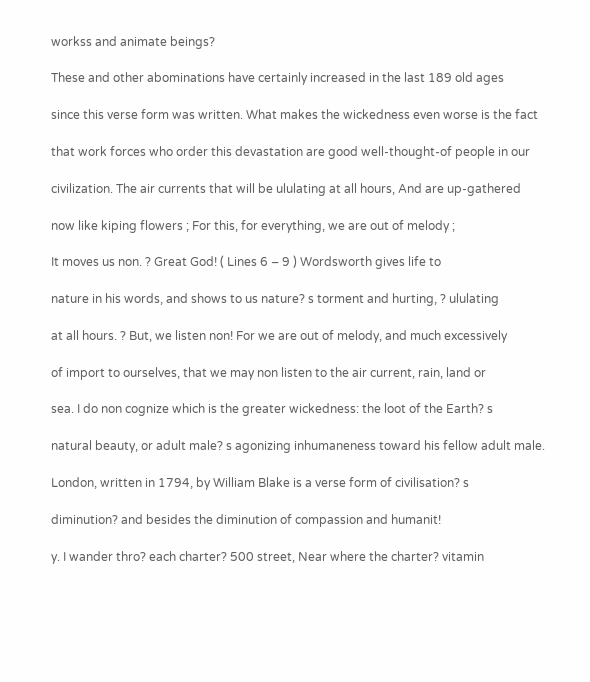workss and animate beings?

These and other abominations have certainly increased in the last 189 old ages

since this verse form was written. What makes the wickedness even worse is the fact

that work forces who order this devastation are good well-thought-of people in our

civilization. The air currents that will be ululating at all hours, And are up-gathered

now like kiping flowers ; For this, for everything, we are out of melody ;

It moves us non. ? Great God! ( Lines 6 – 9 ) Wordsworth gives life to

nature in his words, and shows to us nature? s torment and hurting, ? ululating

at all hours. ? But, we listen non! For we are out of melody, and much excessively

of import to ourselves, that we may non listen to the air current, rain, land or

sea. I do non cognize which is the greater wickedness: the loot of the Earth? s

natural beauty, or adult male? s agonizing inhumaneness toward his fellow adult male.

London, written in 1794, by William Blake is a verse form of civilisation? s

diminution? and besides the diminution of compassion and humanit!

y. I wander thro? each charter? 500 street, Near where the charter? vitamin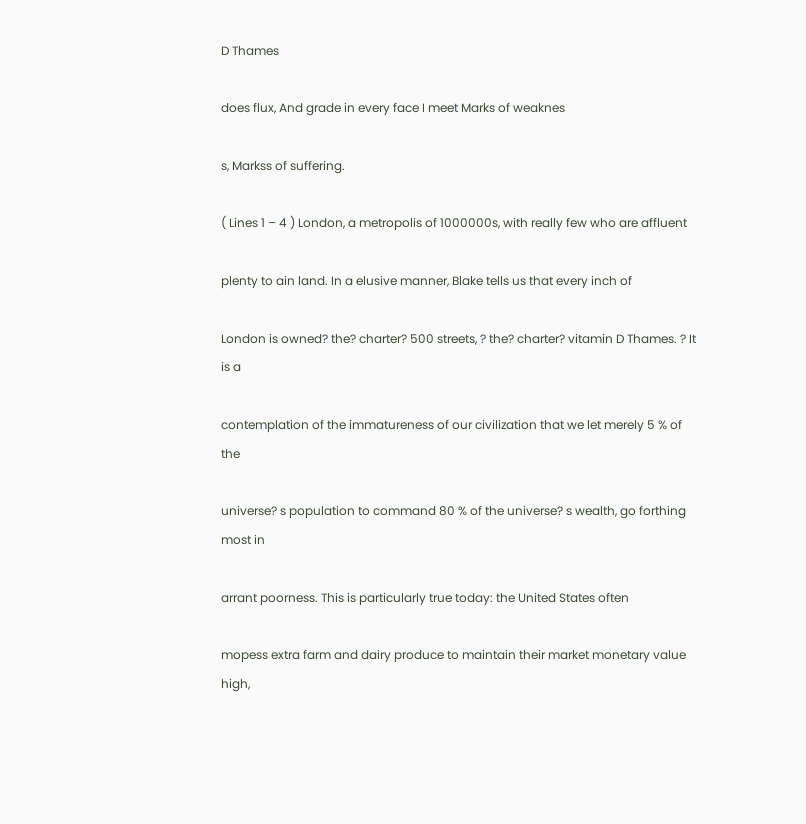D Thames

does flux, And grade in every face I meet Marks of weaknes

s, Markss of suffering.

( Lines 1 – 4 ) London, a metropolis of 1000000s, with really few who are affluent

plenty to ain land. In a elusive manner, Blake tells us that every inch of

London is owned? the? charter? 500 streets, ? the? charter? vitamin D Thames. ? It is a

contemplation of the immatureness of our civilization that we let merely 5 % of the

universe? s population to command 80 % of the universe? s wealth, go forthing most in

arrant poorness. This is particularly true today: the United States often

mopess extra farm and dairy produce to maintain their market monetary value high,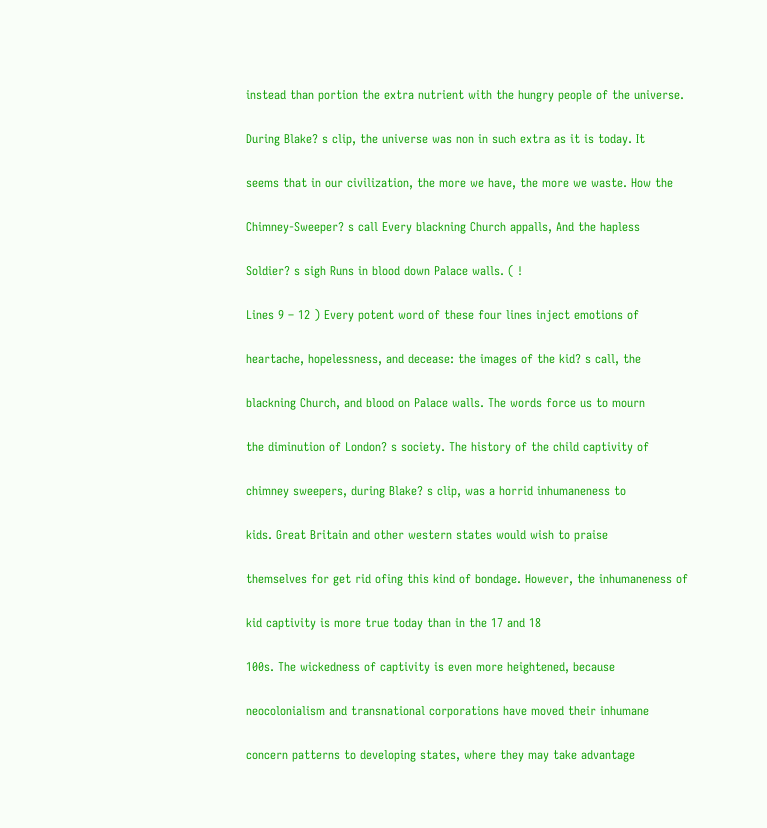instead than portion the extra nutrient with the hungry people of the universe.

During Blake? s clip, the universe was non in such extra as it is today. It

seems that in our civilization, the more we have, the more we waste. How the

Chimney-Sweeper? s call Every blackning Church appalls, And the hapless

Soldier? s sigh Runs in blood down Palace walls. ( !

Lines 9 – 12 ) Every potent word of these four lines inject emotions of

heartache, hopelessness, and decease: the images of the kid? s call, the

blackning Church, and blood on Palace walls. The words force us to mourn

the diminution of London? s society. The history of the child captivity of

chimney sweepers, during Blake? s clip, was a horrid inhumaneness to

kids. Great Britain and other western states would wish to praise

themselves for get rid ofing this kind of bondage. However, the inhumaneness of

kid captivity is more true today than in the 17 and 18

100s. The wickedness of captivity is even more heightened, because

neocolonialism and transnational corporations have moved their inhumane

concern patterns to developing states, where they may take advantage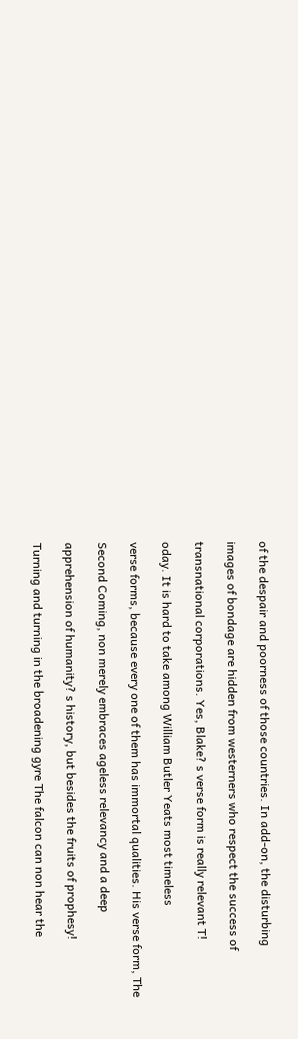of the despair and poorness of those countries. In add-on, the disturbing

images of bondage are hidden from westerners who respect the success of

transnational corporations. Yes, Blake? s verse form is really relevant T!

oday. It is hard to take among William Butler Yeats most timeless

verse forms, because every one of them has immortal qualities. His verse form, The

Second Coming, non merely embraces ageless relevancy and a deep

apprehension of humanity? s history, but besides the fruits of prophesy!

Turning and turning in the broadening gyre The falcon can non hear the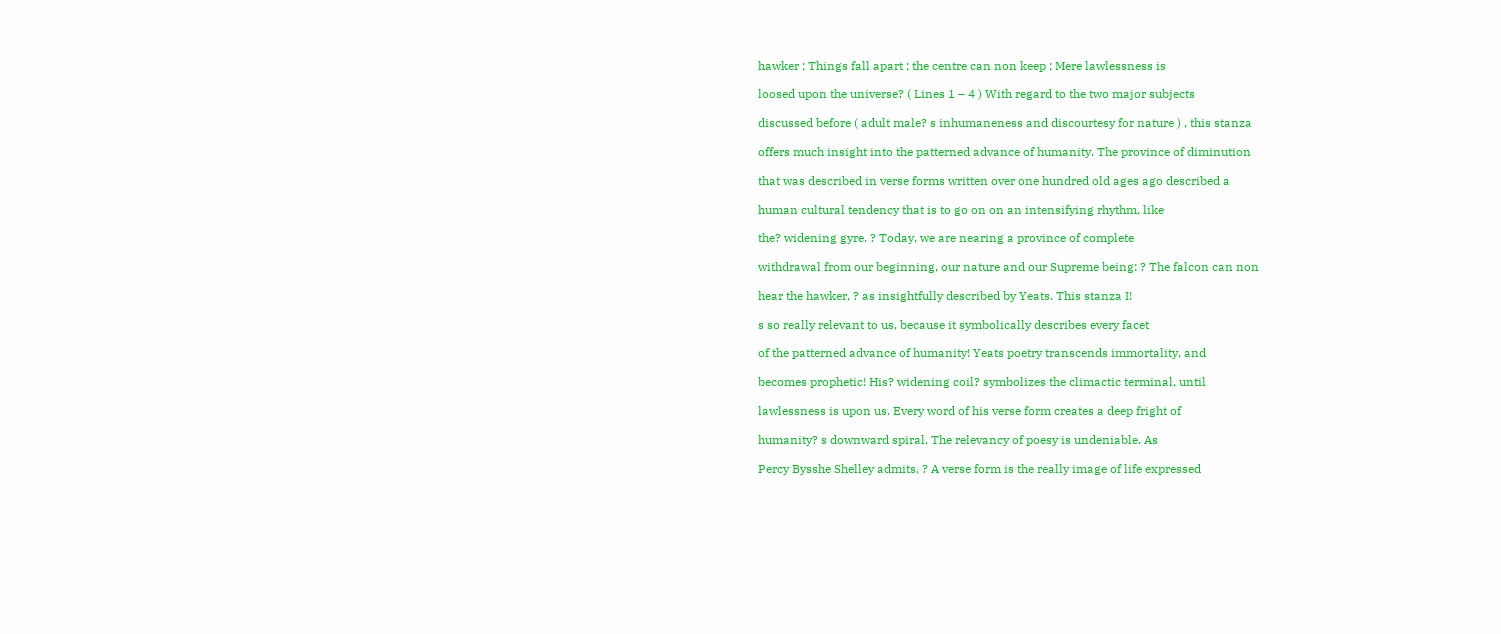hawker ; Things fall apart ; the centre can non keep ; Mere lawlessness is

loosed upon the universe? ( Lines 1 – 4 ) With regard to the two major subjects

discussed before ( adult male? s inhumaneness and discourtesy for nature ) , this stanza

offers much insight into the patterned advance of humanity. The province of diminution

that was described in verse forms written over one hundred old ages ago described a

human cultural tendency that is to go on on an intensifying rhythm, like

the? widening gyre. ? Today, we are nearing a province of complete

withdrawal from our beginning, our nature and our Supreme being: ? The falcon can non

hear the hawker, ? as insightfully described by Yeats. This stanza I!

s so really relevant to us, because it symbolically describes every facet

of the patterned advance of humanity! Yeats poetry transcends immortality, and

becomes prophetic! His? widening coil? symbolizes the climactic terminal, until

lawlessness is upon us. Every word of his verse form creates a deep fright of

humanity? s downward spiral. The relevancy of poesy is undeniable. As

Percy Bysshe Shelley admits, ? A verse form is the really image of life expressed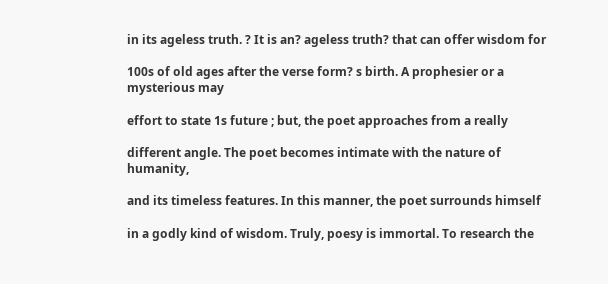in its ageless truth. ? It is an? ageless truth? that can offer wisdom for

100s of old ages after the verse form? s birth. A prophesier or a mysterious may

effort to state 1s future ; but, the poet approaches from a really

different angle. The poet becomes intimate with the nature of humanity,

and its timeless features. In this manner, the poet surrounds himself

in a godly kind of wisdom. Truly, poesy is immortal. To research the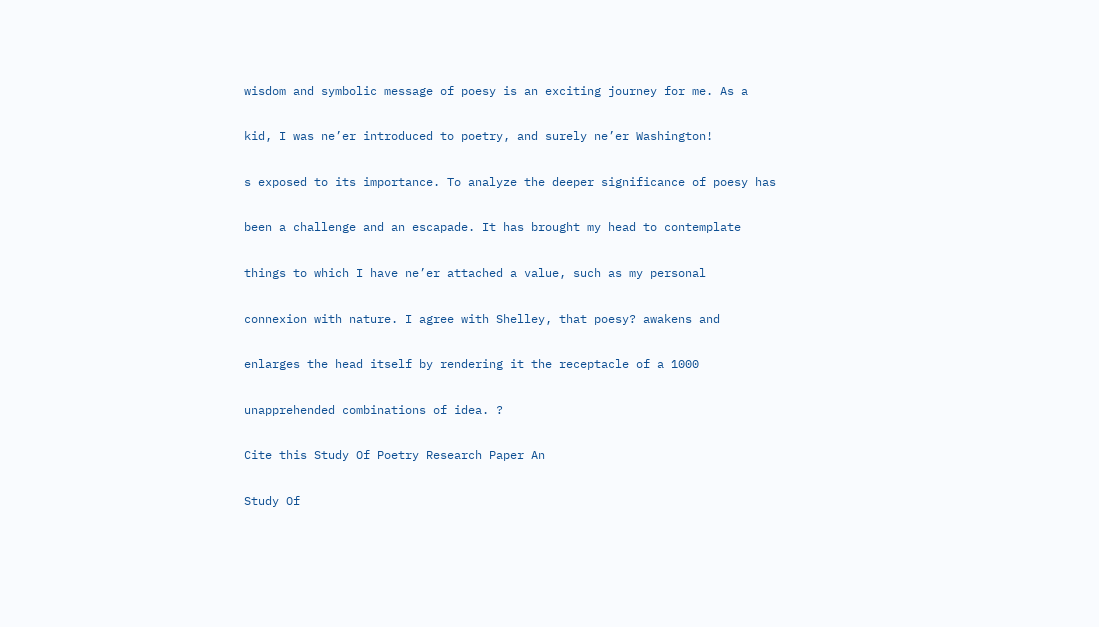wisdom and symbolic message of poesy is an exciting journey for me. As a

kid, I was ne’er introduced to poetry, and surely ne’er Washington!

s exposed to its importance. To analyze the deeper significance of poesy has

been a challenge and an escapade. It has brought my head to contemplate

things to which I have ne’er attached a value, such as my personal

connexion with nature. I agree with Shelley, that poesy? awakens and

enlarges the head itself by rendering it the receptacle of a 1000

unapprehended combinations of idea. ?

Cite this Study Of Poetry Research Paper An

Study Of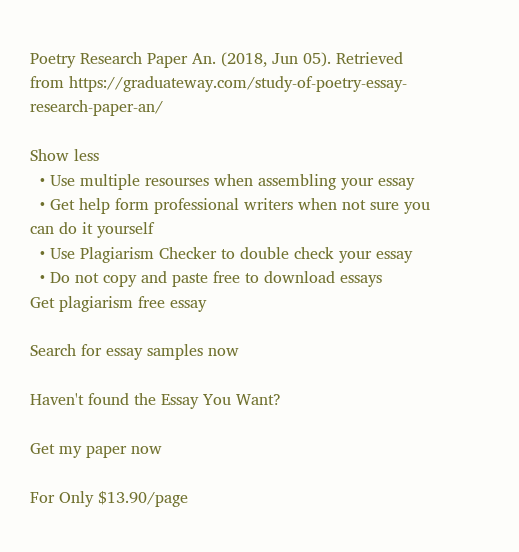Poetry Research Paper An. (2018, Jun 05). Retrieved from https://graduateway.com/study-of-poetry-essay-research-paper-an/

Show less
  • Use multiple resourses when assembling your essay
  • Get help form professional writers when not sure you can do it yourself
  • Use Plagiarism Checker to double check your essay
  • Do not copy and paste free to download essays
Get plagiarism free essay

Search for essay samples now

Haven't found the Essay You Want?

Get my paper now

For Only $13.90/page